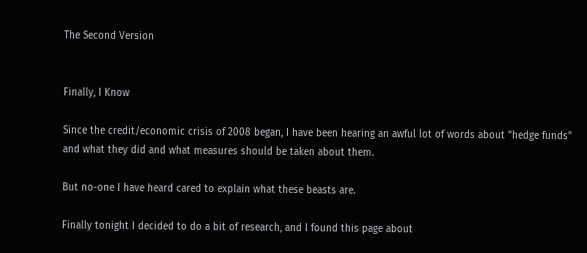The Second Version


Finally, I Know

Since the credit/economic crisis of 2008 began, I have been hearing an awful lot of words about "hedge funds" and what they did and what measures should be taken about them.

But no-one I have heard cared to explain what these beasts are.

Finally tonight I decided to do a bit of research, and I found this page about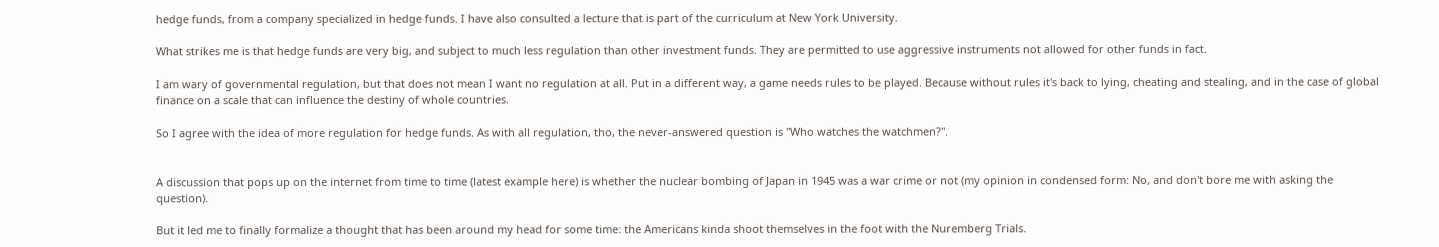hedge funds, from a company specialized in hedge funds. I have also consulted a lecture that is part of the curriculum at New York University.

What strikes me is that hedge funds are very big, and subject to much less regulation than other investment funds. They are permitted to use aggressive instruments not allowed for other funds in fact.

I am wary of governmental regulation, but that does not mean I want no regulation at all. Put in a different way, a game needs rules to be played. Because without rules it's back to lying, cheating and stealing, and in the case of global finance on a scale that can influence the destiny of whole countries.

So I agree with the idea of more regulation for hedge funds. As with all regulation, tho, the never-answered question is "Who watches the watchmen?".


A discussion that pops up on the internet from time to time (latest example here) is whether the nuclear bombing of Japan in 1945 was a war crime or not (my opinion in condensed form: No, and don't bore me with asking the question).

But it led me to finally formalize a thought that has been around my head for some time: the Americans kinda shoot themselves in the foot with the Nuremberg Trials.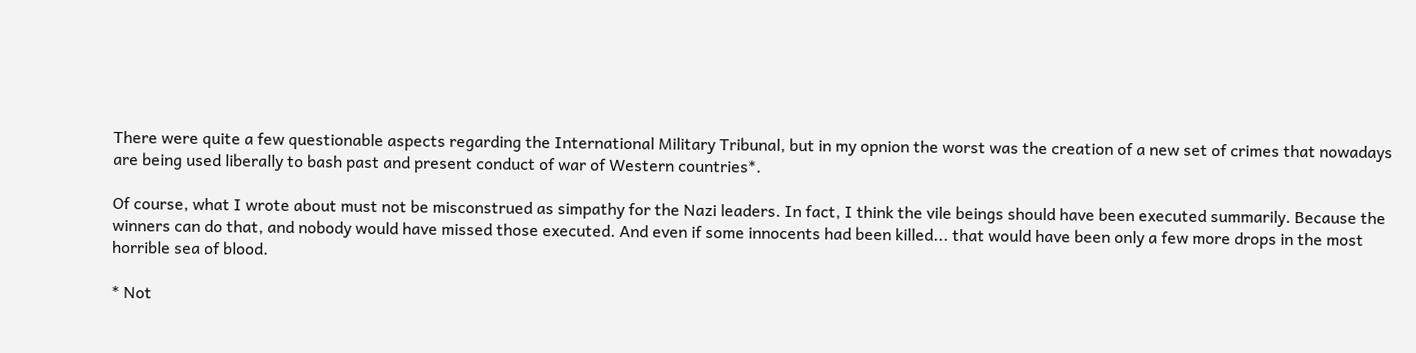There were quite a few questionable aspects regarding the International Military Tribunal, but in my opnion the worst was the creation of a new set of crimes that nowadays are being used liberally to bash past and present conduct of war of Western countries*.

Of course, what I wrote about must not be misconstrued as simpathy for the Nazi leaders. In fact, I think the vile beings should have been executed summarily. Because the winners can do that, and nobody would have missed those executed. And even if some innocents had been killed... that would have been only a few more drops in the most horrible sea of blood.

* Not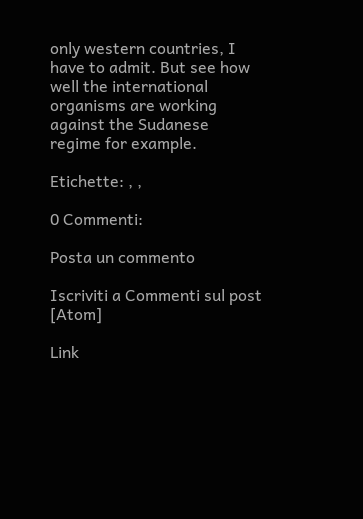only western countries, I have to admit. But see how well the international organisms are working against the Sudanese regime for example.

Etichette: , ,

0 Commenti:

Posta un commento

Iscriviti a Commenti sul post [Atom]

Link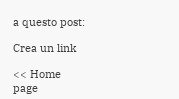a questo post:

Crea un link

<< Home page